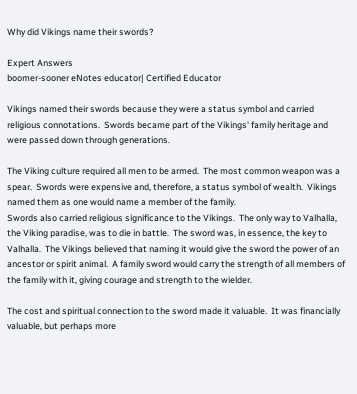Why did Vikings name their swords?

Expert Answers
boomer-sooner eNotes educator| Certified Educator

Vikings named their swords because they were a status symbol and carried religious connotations.  Swords became part of the Vikings' family heritage and were passed down through generations.

The Viking culture required all men to be armed.  The most common weapon was a spear.  Swords were expensive and, therefore, a status symbol of wealth.  Vikings named them as one would name a member of the family.
Swords also carried religious significance to the Vikings.  The only way to Valhalla, the Viking paradise, was to die in battle.  The sword was, in essence, the key to Valhalla.  The Vikings believed that naming it would give the sword the power of an ancestor or spirit animal.  A family sword would carry the strength of all members of the family with it, giving courage and strength to the wielder.

The cost and spiritual connection to the sword made it valuable.  It was financially valuable, but perhaps more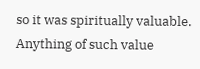so it was spiritually valuable.  Anything of such value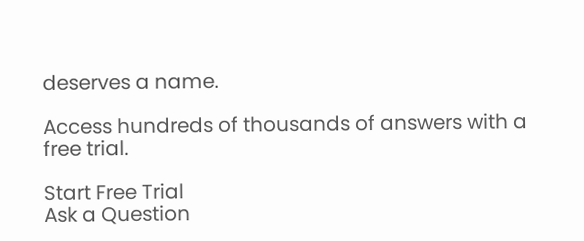deserves a name.

Access hundreds of thousands of answers with a free trial.

Start Free Trial
Ask a Question